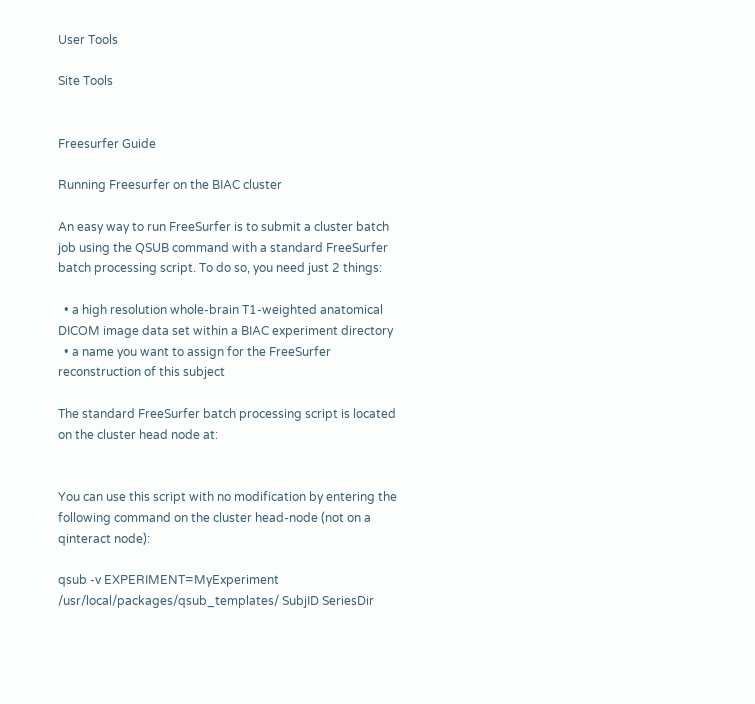User Tools

Site Tools


Freesurfer Guide

Running Freesurfer on the BIAC cluster

An easy way to run FreeSurfer is to submit a cluster batch job using the QSUB command with a standard FreeSurfer batch processing script. To do so, you need just 2 things:

  • a high resolution whole-brain T1-weighted anatomical DICOM image data set within a BIAC experiment directory
  • a name you want to assign for the FreeSurfer reconstruction of this subject

The standard FreeSurfer batch processing script is located on the cluster head node at:


You can use this script with no modification by entering the following command on the cluster head-node (not on a qinteract node):

qsub -v EXPERIMENT=MyExperiment /usr/local/packages/qsub_templates/ SubjID SeriesDir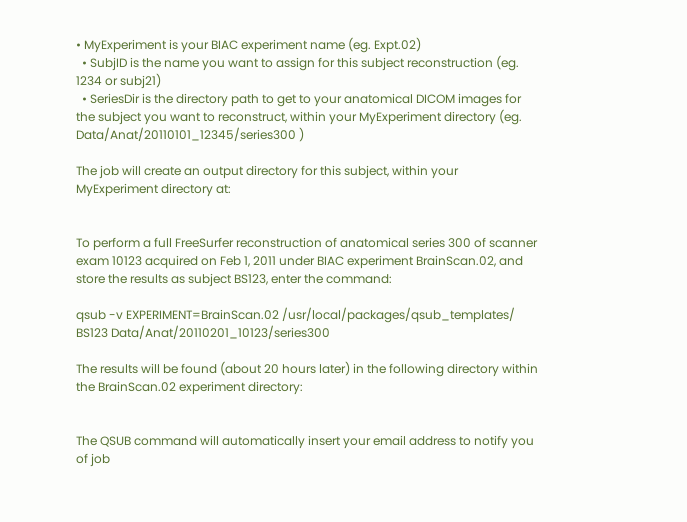• MyExperiment is your BIAC experiment name (eg. Expt.02)
  • SubjID is the name you want to assign for this subject reconstruction (eg. 1234 or subj21)
  • SeriesDir is the directory path to get to your anatomical DICOM images for the subject you want to reconstruct, within your MyExperiment directory (eg. Data/Anat/20110101_12345/series300 )

The job will create an output directory for this subject, within your MyExperiment directory at:


To perform a full FreeSurfer reconstruction of anatomical series 300 of scanner exam 10123 acquired on Feb 1, 2011 under BIAC experiment BrainScan.02, and store the results as subject BS123, enter the command:

qsub -v EXPERIMENT=BrainScan.02 /usr/local/packages/qsub_templates/ BS123 Data/Anat/20110201_10123/series300

The results will be found (about 20 hours later) in the following directory within the BrainScan.02 experiment directory:


The QSUB command will automatically insert your email address to notify you of job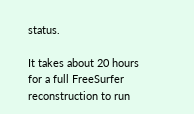status.

It takes about 20 hours for a full FreeSurfer reconstruction to run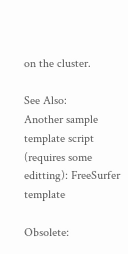on the cluster.

See Also:
Another sample template script (requires some editting): FreeSurfer template

Obsolete: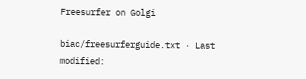Freesurfer on Golgi

biac/freesurferguide.txt · Last modified: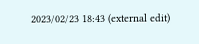2023/02/23 18:43 (external edit)